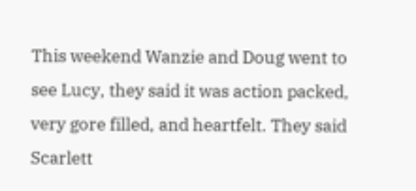This weekend Wanzie and Doug went to see Lucy, they said it was action packed, very gore filled, and heartfelt. They said Scarlett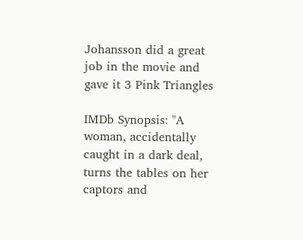Johansson did a great job in the movie and gave it 3 Pink Triangles

IMDb Synopsis: "A woman, accidentally caught in a dark deal, turns the tables on her captors and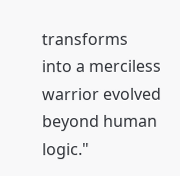transforms into a merciless warrior evolved beyond human logic."